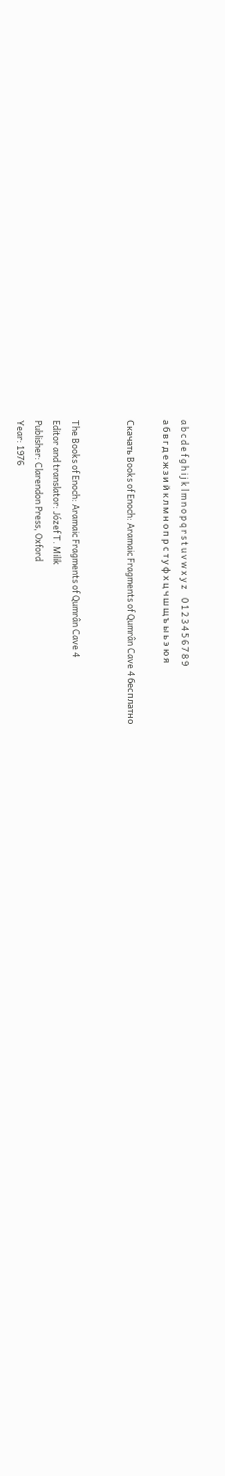a b c d e f g h i j k l m n o p q r s t u v w x y z    0 1 2 3 4 5 6 7 8 9
а б в г д е ж з и й к л м н о п р с т у ф х ц ч ш щ ъ ы ь э ю я

Скачать Books of Enoch: Aramaic Fragments of Qumrân Cave 4 бесплатно


The Books of Enoch: Aramaic Fragments of Qumrân Cave 4
Editor and translator: Józef T. Milik
Publisher: Clarendon Press, Oxford
Year: 1976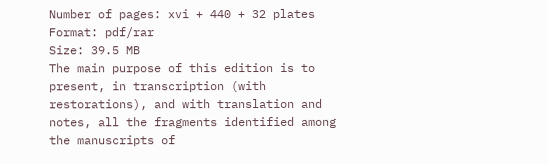Number of pages: xvi + 440 + 32 plates
Format: pdf/rar
Size: 39.5 MB
The main purpose of this edition is to present, in transcription (with restorations), and with translation and notes, all the fragments identified among the manuscripts of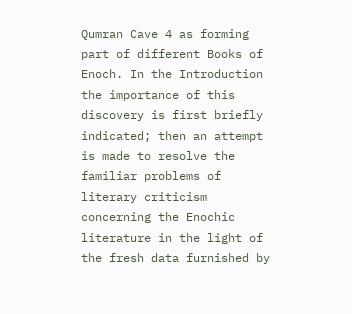Qumran Cave 4 as forming part of different Books of Enoch. In the Introduction the importance of this discovery is first briefly indicated; then an attempt is made to resolve the familiar problems of literary criticism concerning the Enochic literature in the light of the fresh data furnished by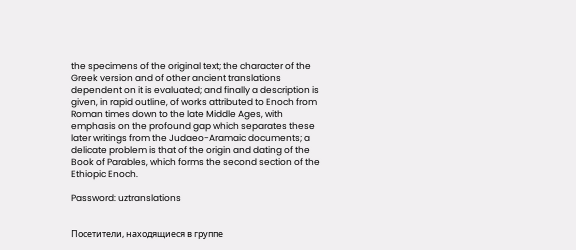the specimens of the original text; the character of the Greek version and of other ancient translations dependent on it is evaluated; and finally a description is given, in rapid outline, of works attributed to Enoch from Roman times down to the late Middle Ages, with emphasis on the profound gap which separates these later writings from the Judaeo-Aramaic documents; a delicate problem is that of the origin and dating of the Book of Parables, which forms the second section of the Ethiopic Enoch.

Password: uztranslations


Посетители, находящиеся в группе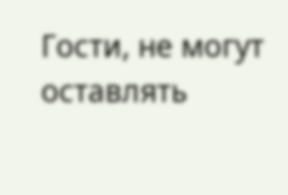Гости, не могут оставлять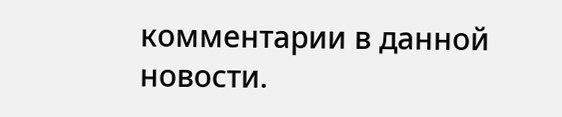комментарии в данной новости.